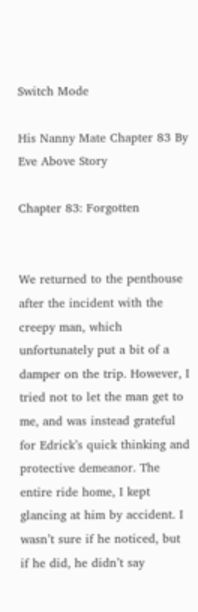Switch Mode

His Nanny Mate Chapter 83 By Eve Above Story

Chapter 83: Forgotten


We returned to the penthouse after the incident with the creepy man, which unfortunately put a bit of a damper on the trip. However, I tried not to let the man get to me, and was instead grateful for Edrick’s quick thinking and protective demeanor. The entire ride home, I kept glancing at him by accident. I wasn’t sure if he noticed, but if he did, he didn’t say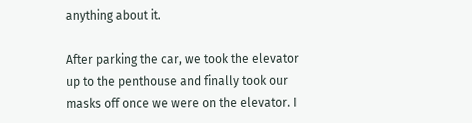anything about it.

After parking the car, we took the elevator up to the penthouse and finally took our masks off once we were on the elevator. I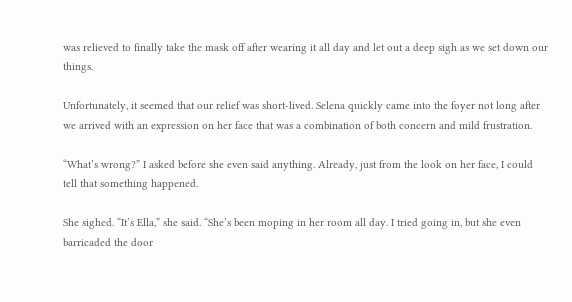was relieved to finally take the mask off after wearing it all day and let out a deep sigh as we set down our things.

Unfortunately, it seemed that our relief was short-lived. Selena quickly came into the foyer not long after we arrived with an expression on her face that was a combination of both concern and mild frustration.

“What’s wrong?” I asked before she even said anything. Already, just from the look on her face, I could tell that something happened.

She sighed. “It’s Ella,” she said. “She’s been moping in her room all day. I tried going in, but she even barricaded the door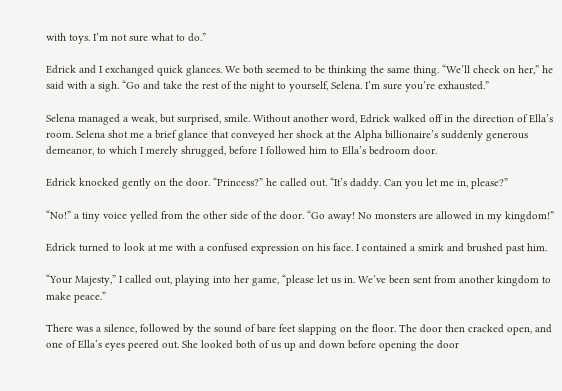with toys. I’m not sure what to do.”

Edrick and I exchanged quick glances. We both seemed to be thinking the same thing. “We’ll check on her,” he said with a sigh. “Go and take the rest of the night to yourself, Selena. I’m sure you’re exhausted.”

Selena managed a weak, but surprised, smile. Without another word, Edrick walked off in the direction of Ella’s room. Selena shot me a brief glance that conveyed her shock at the Alpha billionaire’s suddenly generous demeanor, to which I merely shrugged, before I followed him to Ella’s bedroom door.

Edrick knocked gently on the door. “Princess?” he called out. “It’s daddy. Can you let me in, please?”

“No!” a tiny voice yelled from the other side of the door. “Go away! No monsters are allowed in my kingdom!”

Edrick turned to look at me with a confused expression on his face. I contained a smirk and brushed past him.

“Your Majesty,” I called out, playing into her game, “please let us in. We’ve been sent from another kingdom to make peace.”

There was a silence, followed by the sound of bare feet slapping on the floor. The door then cracked open, and one of Ella’s eyes peered out. She looked both of us up and down before opening the door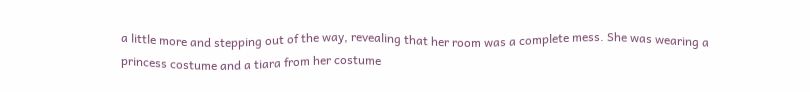a little more and stepping out of the way, revealing that her room was a complete mess. She was wearing a princess costume and a tiara from her costume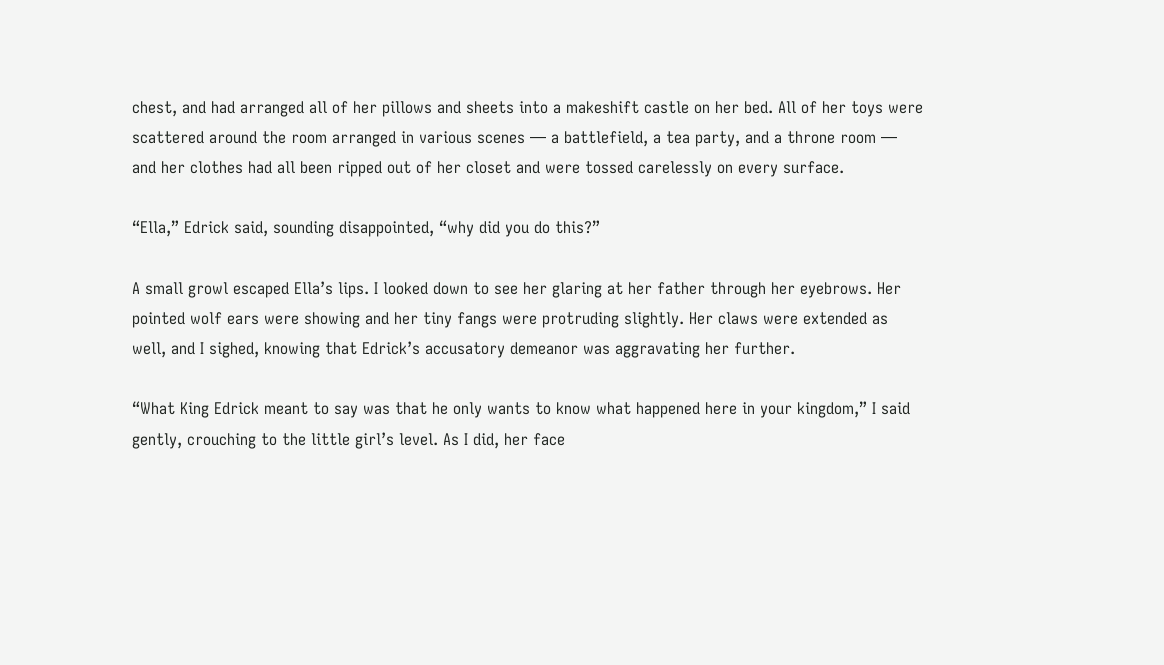chest, and had arranged all of her pillows and sheets into a makeshift castle on her bed. All of her toys were scattered around the room arranged in various scenes — a battlefield, a tea party, and a throne room — and her clothes had all been ripped out of her closet and were tossed carelessly on every surface.

“Ella,” Edrick said, sounding disappointed, “why did you do this?”

A small growl escaped Ella’s lips. I looked down to see her glaring at her father through her eyebrows. Her pointed wolf ears were showing and her tiny fangs were protruding slightly. Her claws were extended as well, and I sighed, knowing that Edrick’s accusatory demeanor was aggravating her further.

“What King Edrick meant to say was that he only wants to know what happened here in your kingdom,” I said gently, crouching to the little girl’s level. As I did, her face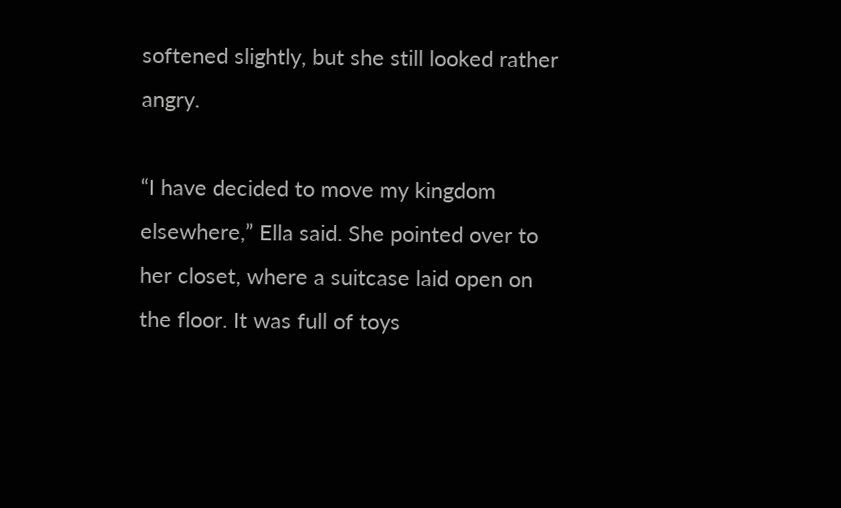softened slightly, but she still looked rather angry.

“I have decided to move my kingdom elsewhere,” Ella said. She pointed over to her closet, where a suitcase laid open on the floor. It was full of toys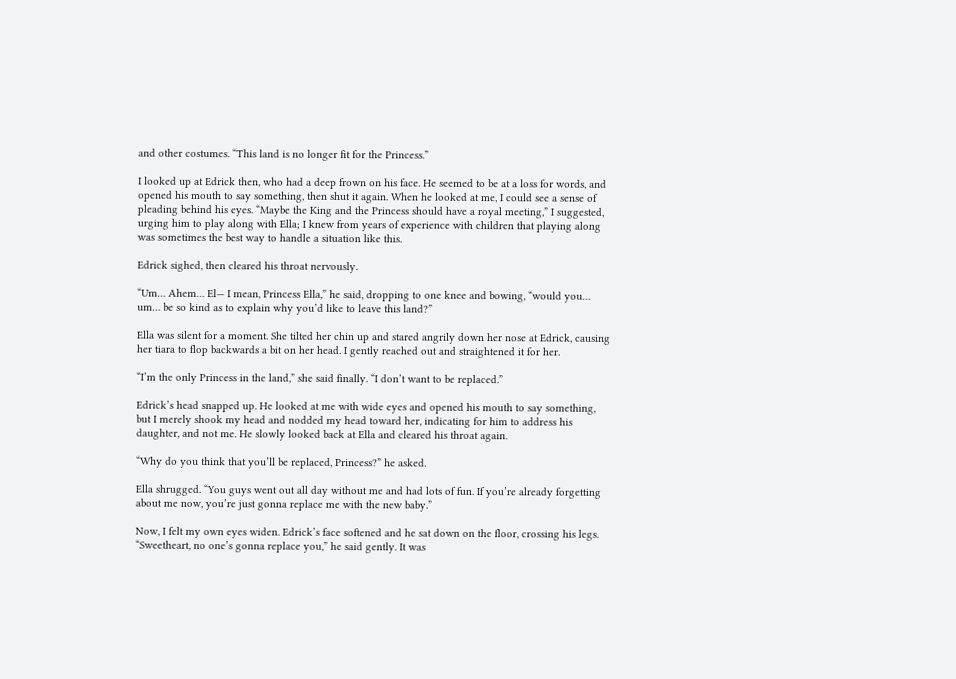and other costumes. “This land is no longer fit for the Princess.”

I looked up at Edrick then, who had a deep frown on his face. He seemed to be at a loss for words, and opened his mouth to say something, then shut it again. When he looked at me, I could see a sense of pleading behind his eyes. “Maybe the King and the Princess should have a royal meeting,” I suggested, urging him to play along with Ella; I knew from years of experience with children that playing along was sometimes the best way to handle a situation like this.

Edrick sighed, then cleared his throat nervously.

“Um… Ahem… El— I mean, Princess Ella,” he said, dropping to one knee and bowing, “would you… um… be so kind as to explain why you’d like to leave this land?”

Ella was silent for a moment. She tilted her chin up and stared angrily down her nose at Edrick, causing her tiara to flop backwards a bit on her head. I gently reached out and straightened it for her.

“I’m the only Princess in the land,” she said finally. “I don’t want to be replaced.”

Edrick’s head snapped up. He looked at me with wide eyes and opened his mouth to say something, but I merely shook my head and nodded my head toward her, indicating for him to address his daughter, and not me. He slowly looked back at Ella and cleared his throat again.

“Why do you think that you’ll be replaced, Princess?” he asked.

Ella shrugged. “You guys went out all day without me and had lots of fun. If you’re already forgetting about me now, you’re just gonna replace me with the new baby.”

Now, I felt my own eyes widen. Edrick’s face softened and he sat down on the floor, crossing his legs. “Sweetheart, no one’s gonna replace you,” he said gently. It was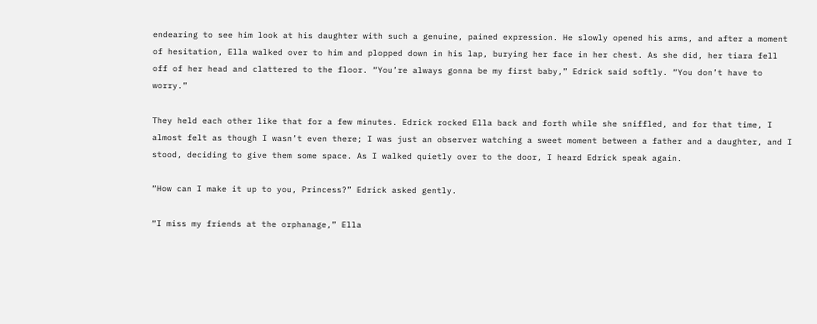endearing to see him look at his daughter with such a genuine, pained expression. He slowly opened his arms, and after a moment of hesitation, Ella walked over to him and plopped down in his lap, burying her face in her chest. As she did, her tiara fell off of her head and clattered to the floor. “You’re always gonna be my first baby,” Edrick said softly. “You don’t have to worry.”

They held each other like that for a few minutes. Edrick rocked Ella back and forth while she sniffled, and for that time, I almost felt as though I wasn’t even there; I was just an observer watching a sweet moment between a father and a daughter, and I stood, deciding to give them some space. As I walked quietly over to the door, I heard Edrick speak again.

“How can I make it up to you, Princess?” Edrick asked gently.

“I miss my friends at the orphanage,” Ella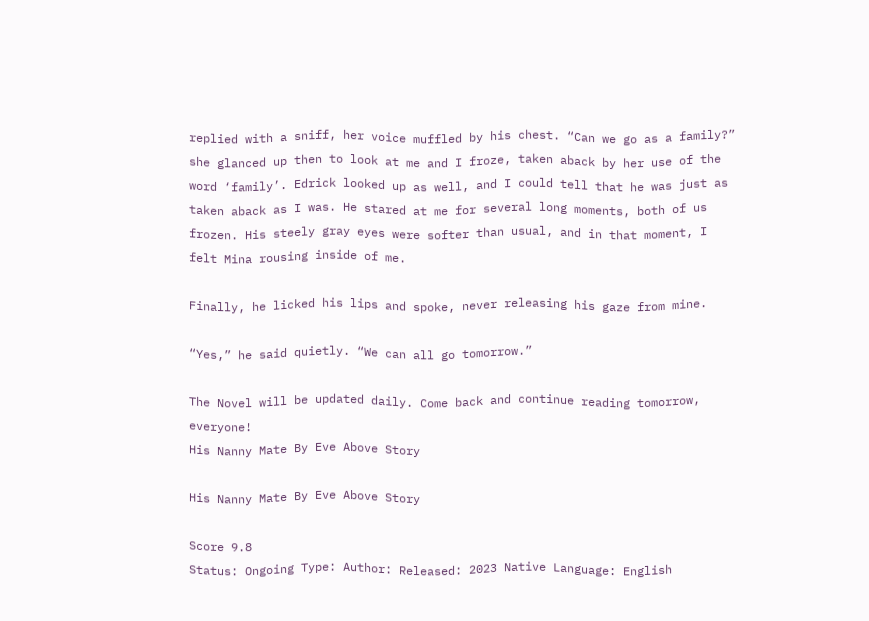replied with a sniff, her voice muffled by his chest. “Can we go as a family?” she glanced up then to look at me and I froze, taken aback by her use of the word ‘family’. Edrick looked up as well, and I could tell that he was just as taken aback as I was. He stared at me for several long moments, both of us frozen. His steely gray eyes were softer than usual, and in that moment, I felt Mina rousing inside of me.

Finally, he licked his lips and spoke, never releasing his gaze from mine.

“Yes,” he said quietly. “We can all go tomorrow.”

The Novel will be updated daily. Come back and continue reading tomorrow, everyone!
His Nanny Mate By Eve Above Story

His Nanny Mate By Eve Above Story

Score 9.8
Status: Ongoing Type: Author: Released: 2023 Native Language: English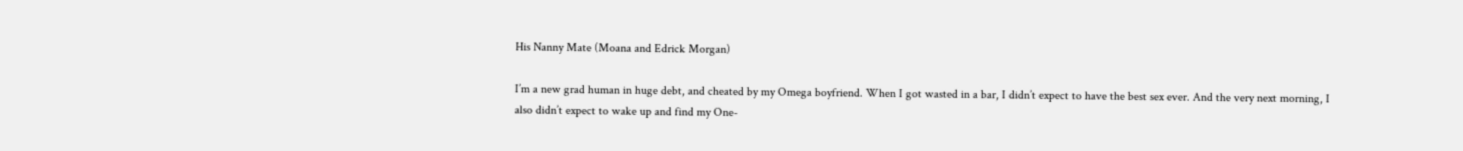His Nanny Mate (Moana and Edrick Morgan)

I’m a new grad human in huge debt, and cheated by my Omega boyfriend. When I got wasted in a bar, I didn’t expect to have the best sex ever. And the very next morning, I also didn’t expect to wake up and find my One-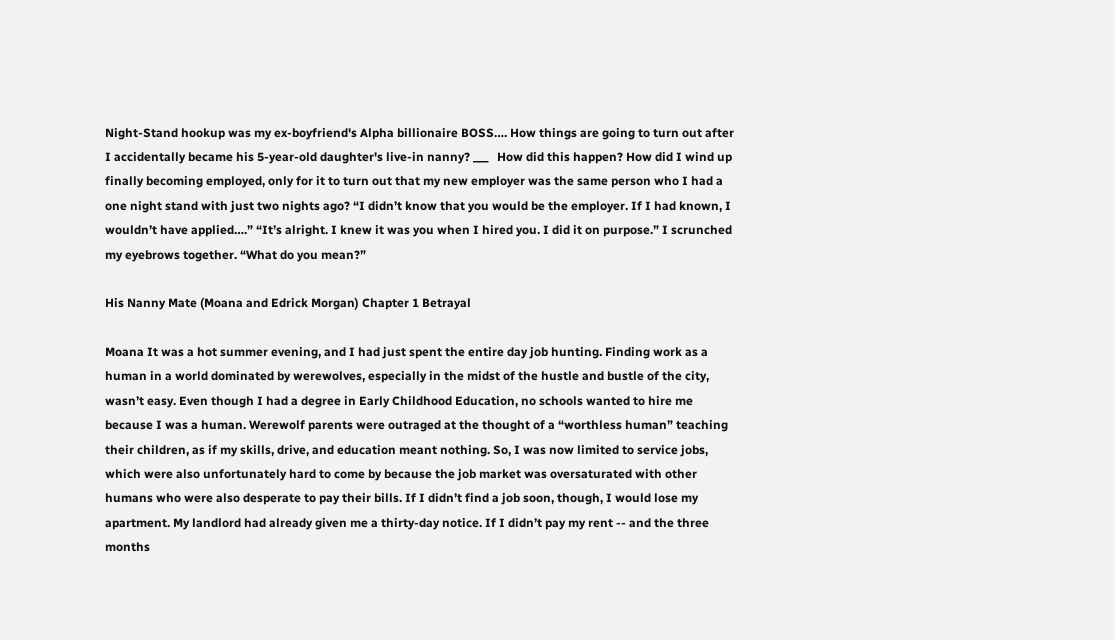Night-Stand hookup was my ex-boyfriend's Alpha billionaire BOSS…. How things are going to turn out after I accidentally became his 5-year-old daughter's live-in nanny? ___   How did this happen? How did I wind up finally becoming employed, only for it to turn out that my new employer was the same person who I had a one night stand with just two nights ago? “I didn’t know that you would be the employer. If I had known, I wouldn’t have applied….” “It’s alright. I knew it was you when I hired you. I did it on purpose.” I scrunched my eyebrows together. “What do you mean?”

His Nanny Mate (Moana and Edrick Morgan) Chapter 1 Betrayal

Moana It was a hot summer evening, and I had just spent the entire day job hunting. Finding work as a human in a world dominated by werewolves, especially in the midst of the hustle and bustle of the city, wasn’t easy. Even though I had a degree in Early Childhood Education, no schools wanted to hire me because I was a human. Werewolf parents were outraged at the thought of a “worthless human” teaching their children, as if my skills, drive, and education meant nothing. So, I was now limited to service jobs, which were also unfortunately hard to come by because the job market was oversaturated with other humans who were also desperate to pay their bills. If I didn’t find a job soon, though, I would lose my apartment. My landlord had already given me a thirty-day notice. If I didn’t pay my rent -- and the three months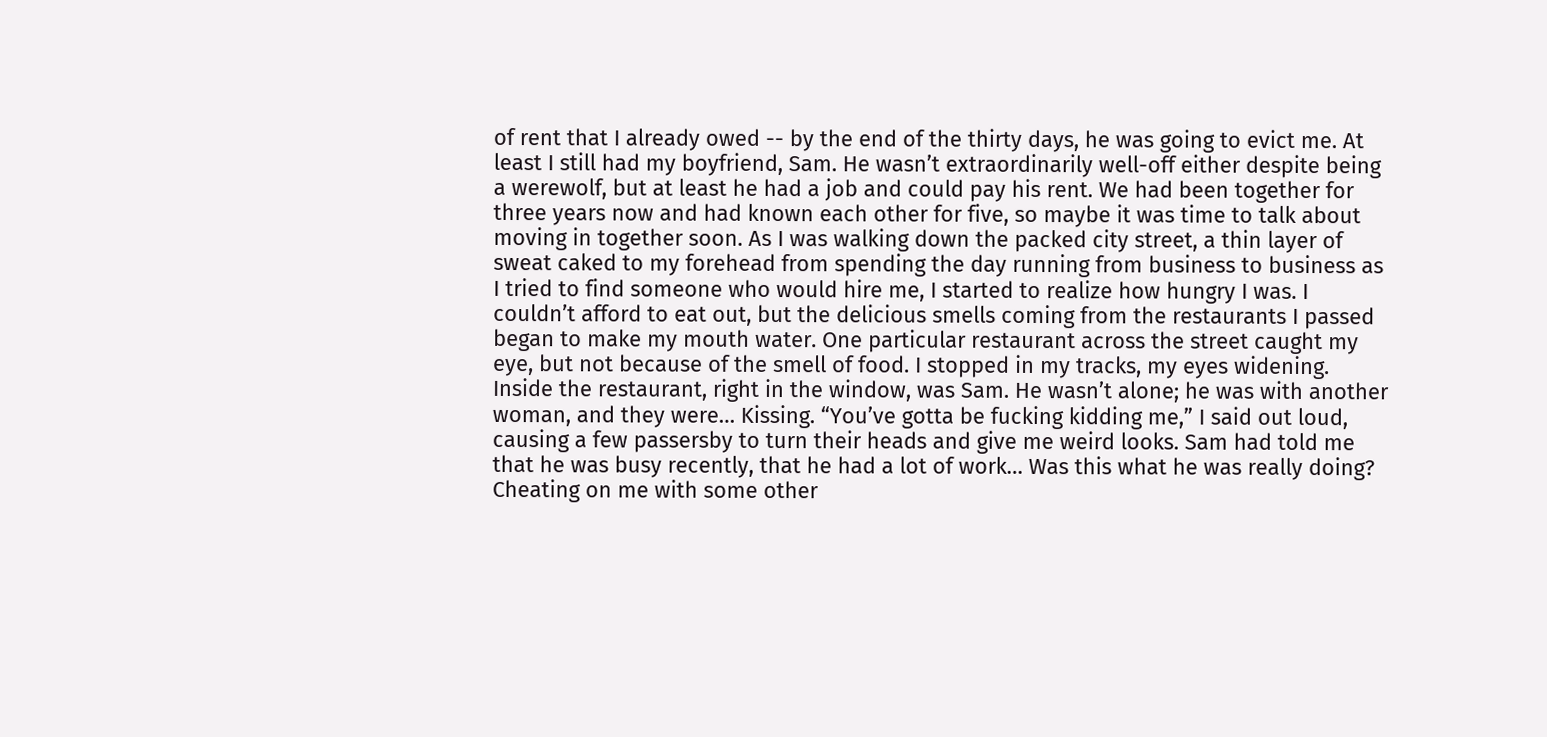of rent that I already owed -- by the end of the thirty days, he was going to evict me. At least I still had my boyfriend, Sam. He wasn’t extraordinarily well-off either despite being a werewolf, but at least he had a job and could pay his rent. We had been together for three years now and had known each other for five, so maybe it was time to talk about moving in together soon. As I was walking down the packed city street, a thin layer of sweat caked to my forehead from spending the day running from business to business as I tried to find someone who would hire me, I started to realize how hungry I was. I couldn’t afford to eat out, but the delicious smells coming from the restaurants I passed began to make my mouth water. One particular restaurant across the street caught my eye, but not because of the smell of food. I stopped in my tracks, my eyes widening. Inside the restaurant, right in the window, was Sam. He wasn’t alone; he was with another woman, and they were… Kissing. “You’ve gotta be fucking kidding me,” I said out loud, causing a few passersby to turn their heads and give me weird looks. Sam had told me that he was busy recently, that he had a lot of work… Was this what he was really doing? Cheating on me with some other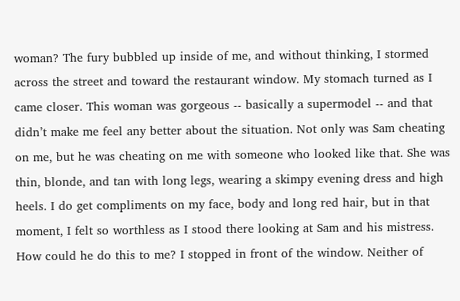woman? The fury bubbled up inside of me, and without thinking, I stormed across the street and toward the restaurant window. My stomach turned as I came closer. This woman was gorgeous -- basically a supermodel -- and that didn’t make me feel any better about the situation. Not only was Sam cheating on me, but he was cheating on me with someone who looked like that. She was thin, blonde, and tan with long legs, wearing a skimpy evening dress and high heels. I do get compliments on my face, body and long red hair, but in that moment, I felt so worthless as I stood there looking at Sam and his mistress. How could he do this to me? I stopped in front of the window. Neither of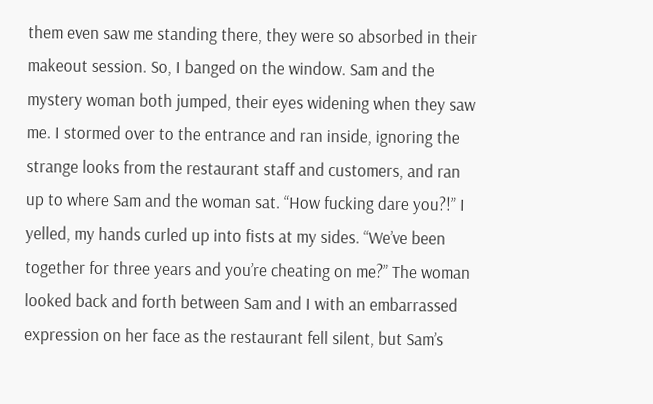them even saw me standing there, they were so absorbed in their makeout session. So, I banged on the window. Sam and the mystery woman both jumped, their eyes widening when they saw me. I stormed over to the entrance and ran inside, ignoring the strange looks from the restaurant staff and customers, and ran up to where Sam and the woman sat. “How fucking dare you?!” I yelled, my hands curled up into fists at my sides. “We’ve been together for three years and you’re cheating on me?” The woman looked back and forth between Sam and I with an embarrassed expression on her face as the restaurant fell silent, but Sam’s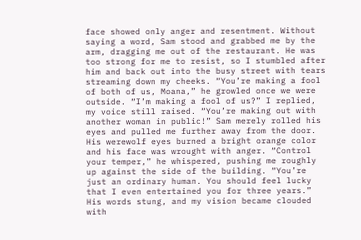face showed only anger and resentment. Without saying a word, Sam stood and grabbed me by the arm, dragging me out of the restaurant. He was too strong for me to resist, so I stumbled after him and back out into the busy street with tears streaming down my cheeks. “You’re making a fool of both of us, Moana,” he growled once we were outside. “I’m making a fool of us?” I replied, my voice still raised. “You’re making out with another woman in public!” Sam merely rolled his eyes and pulled me further away from the door. His werewolf eyes burned a bright orange color and his face was wrought with anger. “Control your temper,” he whispered, pushing me roughly up against the side of the building. “You’re just an ordinary human. You should feel lucky that I even entertained you for three years.” His words stung, and my vision became clouded with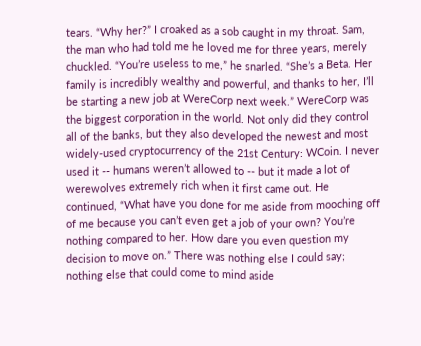tears. “Why her?” I croaked as a sob caught in my throat. Sam, the man who had told me he loved me for three years, merely chuckled. “You’re useless to me,” he snarled. “She’s a Beta. Her family is incredibly wealthy and powerful, and thanks to her, I’ll be starting a new job at WereCorp next week.” WereCorp was the biggest corporation in the world. Not only did they control all of the banks, but they also developed the newest and most widely-used cryptocurrency of the 21st Century: WCoin. I never used it -- humans weren’t allowed to -- but it made a lot of werewolves extremely rich when it first came out. He continued, “What have you done for me aside from mooching off of me because you can’t even get a job of your own? You’re nothing compared to her. How dare you even question my decision to move on.” There was nothing else I could say; nothing else that could come to mind aside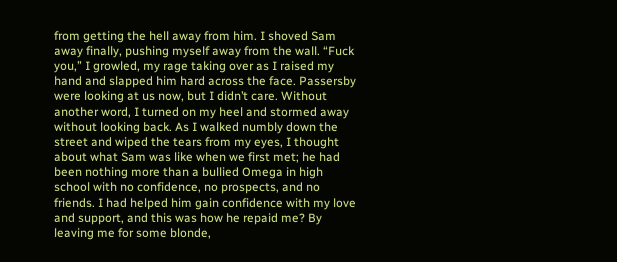from getting the hell away from him. I shoved Sam away finally, pushing myself away from the wall. “Fuck you,” I growled, my rage taking over as I raised my hand and slapped him hard across the face. Passersby were looking at us now, but I didn’t care. Without another word, I turned on my heel and stormed away without looking back. As I walked numbly down the street and wiped the tears from my eyes, I thought about what Sam was like when we first met; he had been nothing more than a bullied Omega in high school with no confidence, no prospects, and no friends. I had helped him gain confidence with my love and support, and this was how he repaid me? By leaving me for some blonde,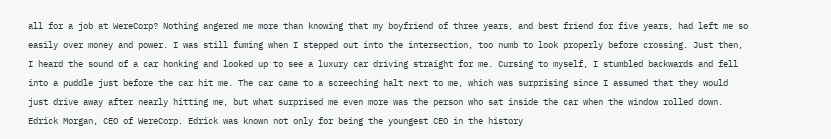all for a job at WereCorp? Nothing angered me more than knowing that my boyfriend of three years, and best friend for five years, had left me so easily over money and power. I was still fuming when I stepped out into the intersection, too numb to look properly before crossing. Just then, I heard the sound of a car honking and looked up to see a luxury car driving straight for me. Cursing to myself, I stumbled backwards and fell into a puddle just before the car hit me. The car came to a screeching halt next to me, which was surprising since I assumed that they would just drive away after nearly hitting me, but what surprised me even more was the person who sat inside the car when the window rolled down. Edrick Morgan, CEO of WereCorp. Edrick was known not only for being the youngest CEO in the history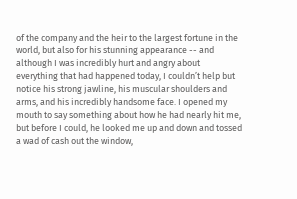of the company and the heir to the largest fortune in the world, but also for his stunning appearance -- and although I was incredibly hurt and angry about everything that had happened today, I couldn’t help but notice his strong jawline, his muscular shoulders and arms, and his incredibly handsome face. I opened my mouth to say something about how he had nearly hit me, but before I could, he looked me up and down and tossed a wad of cash out the window,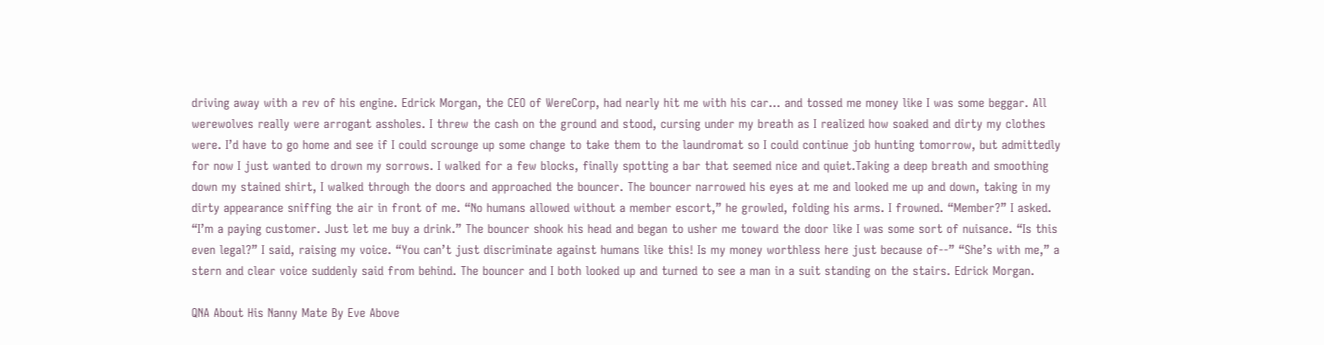driving away with a rev of his engine. Edrick Morgan, the CEO of WereCorp, had nearly hit me with his car… and tossed me money like I was some beggar. All werewolves really were arrogant assholes. I threw the cash on the ground and stood, cursing under my breath as I realized how soaked and dirty my clothes were. I’d have to go home and see if I could scrounge up some change to take them to the laundromat so I could continue job hunting tomorrow, but admittedly for now I just wanted to drown my sorrows. I walked for a few blocks, finally spotting a bar that seemed nice and quiet.Taking a deep breath and smoothing down my stained shirt, I walked through the doors and approached the bouncer. The bouncer narrowed his eyes at me and looked me up and down, taking in my dirty appearance sniffing the air in front of me. “No humans allowed without a member escort,” he growled, folding his arms. I frowned. “Member?” I asked. “I’m a paying customer. Just let me buy a drink.” The bouncer shook his head and began to usher me toward the door like I was some sort of nuisance. “Is this even legal?” I said, raising my voice. “You can’t just discriminate against humans like this! Is my money worthless here just because of--” “She’s with me,” a stern and clear voice suddenly said from behind. The bouncer and I both looked up and turned to see a man in a suit standing on the stairs. Edrick Morgan.

QNA About His Nanny Mate By Eve Above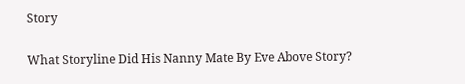Story

What Storyline Did His Nanny Mate By Eve Above Story?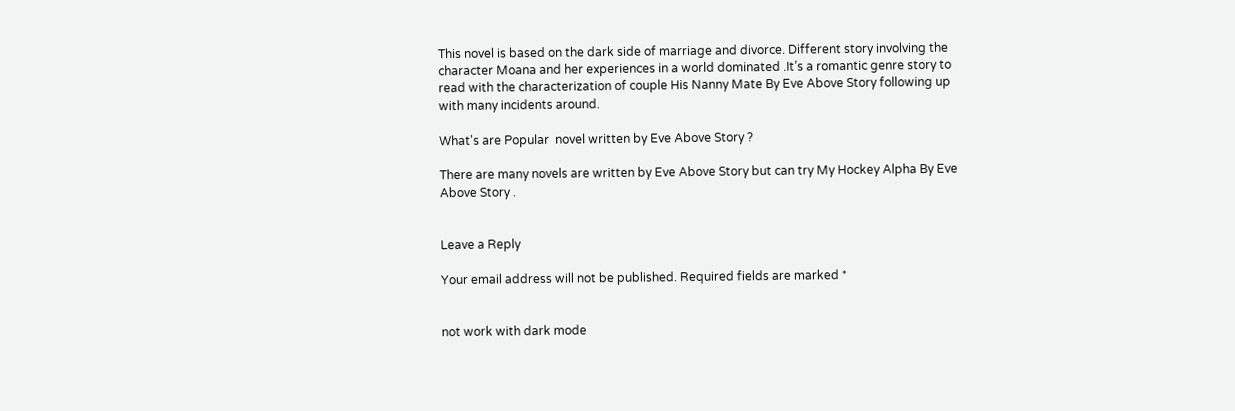This novel is based on the dark side of marriage and divorce. Different story involving the character Moana and her experiences in a world dominated .It’s a romantic genre story to read with the characterization of couple His Nanny Mate By Eve Above Story following up with many incidents around.

What's are Popular  novel written by Eve Above Story ?

There are many novels are written by Eve Above Story but can try My Hockey Alpha By Eve Above Story .


Leave a Reply

Your email address will not be published. Required fields are marked *


not work with dark mode